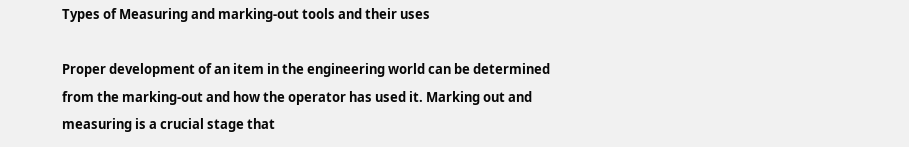Types of Measuring and marking-out tools and their uses

Proper development of an item in the engineering world can be determined from the marking-out and how the operator has used it. Marking out and measuring is a crucial stage that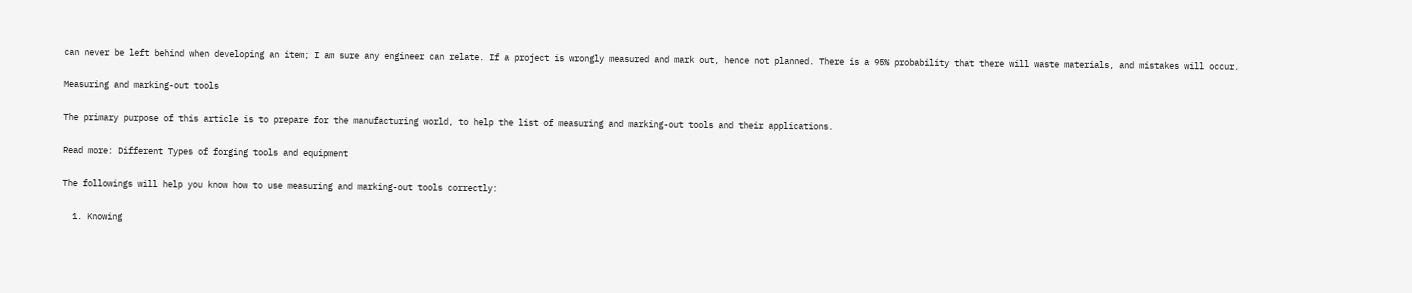can never be left behind when developing an item; I am sure any engineer can relate. If a project is wrongly measured and mark out, hence not planned. There is a 95% probability that there will waste materials, and mistakes will occur.

Measuring and marking-out tools

The primary purpose of this article is to prepare for the manufacturing world, to help the list of measuring and marking-out tools and their applications.

Read more: Different Types of forging tools and equipment

The followings will help you know how to use measuring and marking-out tools correctly:

  1. Knowing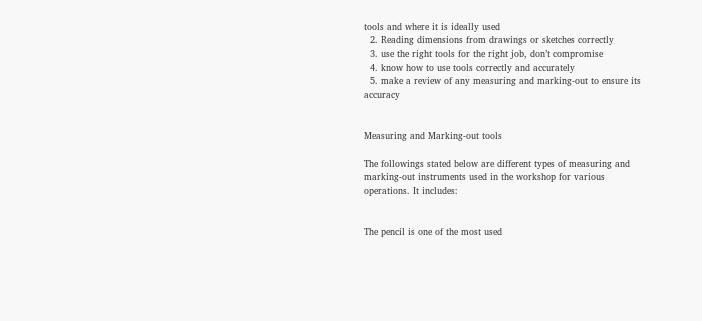tools and where it is ideally used
  2. Reading dimensions from drawings or sketches correctly
  3. use the right tools for the right job, don’t compromise
  4. know how to use tools correctly and accurately
  5. make a review of any measuring and marking-out to ensure its accuracy


Measuring and Marking-out tools

The followings stated below are different types of measuring and marking-out instruments used in the workshop for various operations. It includes:


The pencil is one of the most used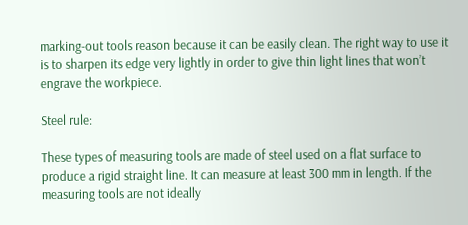marking-out tools reason because it can be easily clean. The right way to use it is to sharpen its edge very lightly in order to give thin light lines that won’t engrave the workpiece.

Steel rule:

These types of measuring tools are made of steel used on a flat surface to produce a rigid straight line. It can measure at least 300 mm in length. If the measuring tools are not ideally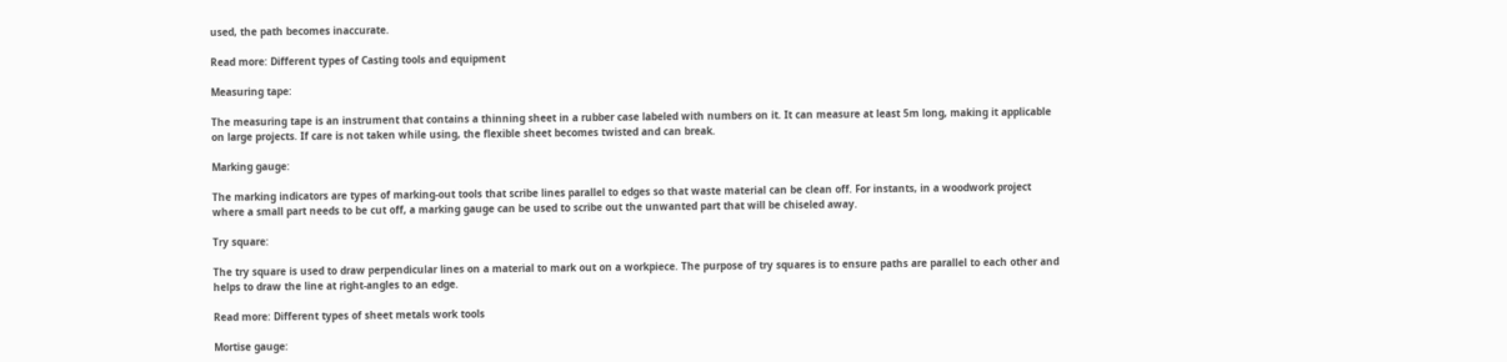used, the path becomes inaccurate.

Read more: Different types of Casting tools and equipment

Measuring tape:

The measuring tape is an instrument that contains a thinning sheet in a rubber case labeled with numbers on it. It can measure at least 5m long, making it applicable on large projects. If care is not taken while using, the flexible sheet becomes twisted and can break.

Marking gauge:

The marking indicators are types of marking-out tools that scribe lines parallel to edges so that waste material can be clean off. For instants, in a woodwork project where a small part needs to be cut off, a marking gauge can be used to scribe out the unwanted part that will be chiseled away.

Try square:

The try square is used to draw perpendicular lines on a material to mark out on a workpiece. The purpose of try squares is to ensure paths are parallel to each other and helps to draw the line at right-angles to an edge.

Read more: Different types of sheet metals work tools

Mortise gauge: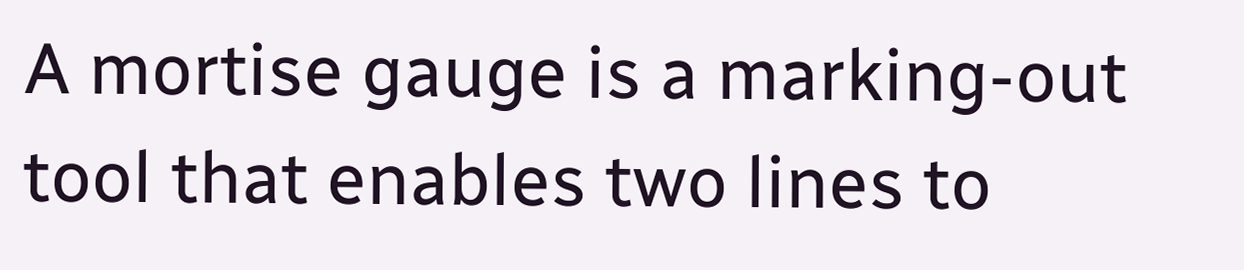A mortise gauge is a marking-out tool that enables two lines to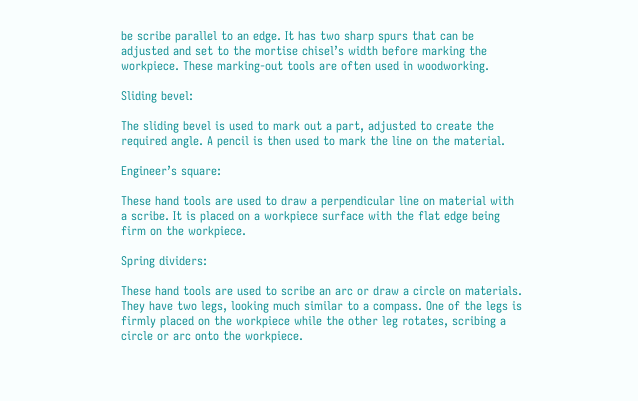be scribe parallel to an edge. It has two sharp spurs that can be adjusted and set to the mortise chisel’s width before marking the workpiece. These marking-out tools are often used in woodworking.

Sliding bevel:

The sliding bevel is used to mark out a part, adjusted to create the required angle. A pencil is then used to mark the line on the material.

Engineer’s square:

These hand tools are used to draw a perpendicular line on material with a scribe. It is placed on a workpiece surface with the flat edge being firm on the workpiece.

Spring dividers:

These hand tools are used to scribe an arc or draw a circle on materials. They have two legs, looking much similar to a compass. One of the legs is firmly placed on the workpiece while the other leg rotates, scribing a circle or arc onto the workpiece.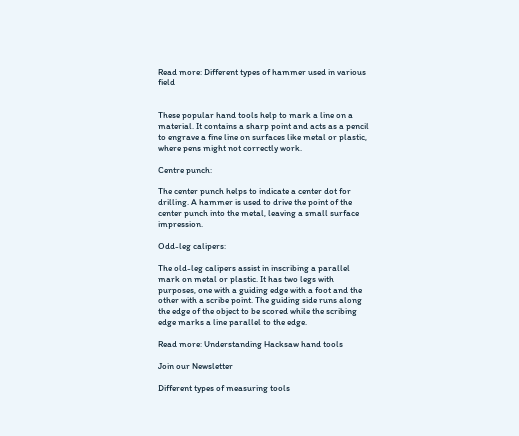Read more: Different types of hammer used in various field


These popular hand tools help to mark a line on a material. It contains a sharp point and acts as a pencil to engrave a fine line on surfaces like metal or plastic, where pens might not correctly work.

Centre punch:

The center punch helps to indicate a center dot for drilling. A hammer is used to drive the point of the center punch into the metal, leaving a small surface impression.

Odd-leg calipers:

The old-leg calipers assist in inscribing a parallel mark on metal or plastic. It has two legs with purposes, one with a guiding edge with a foot and the other with a scribe point. The guiding side runs along the edge of the object to be scored while the scribing edge marks a line parallel to the edge.

Read more: Understanding Hacksaw hand tools

Join our Newsletter

Different types of measuring tools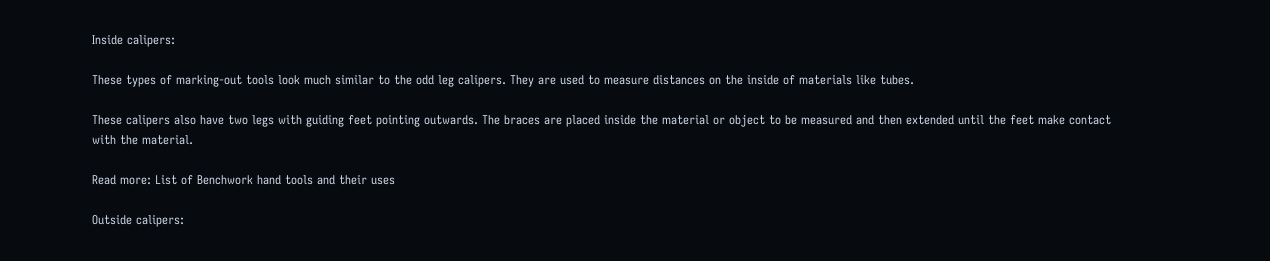Inside calipers:

These types of marking-out tools look much similar to the odd leg calipers. They are used to measure distances on the inside of materials like tubes.

These calipers also have two legs with guiding feet pointing outwards. The braces are placed inside the material or object to be measured and then extended until the feet make contact with the material.

Read more: List of Benchwork hand tools and their uses

Outside calipers: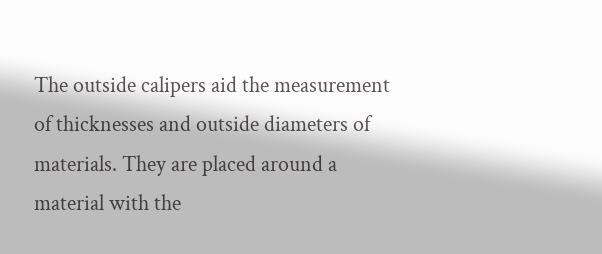The outside calipers aid the measurement of thicknesses and outside diameters of materials. They are placed around a material with the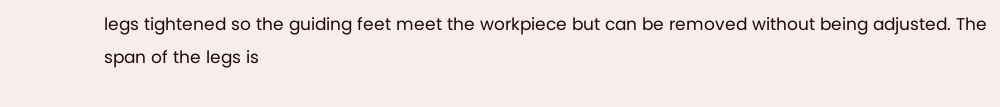legs tightened so the guiding feet meet the workpiece but can be removed without being adjusted. The span of the legs is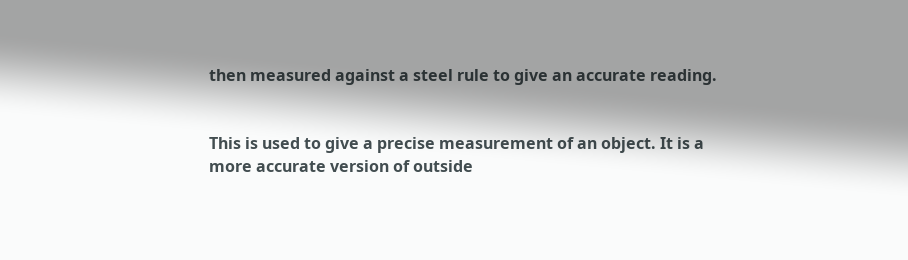then measured against a steel rule to give an accurate reading.


This is used to give a precise measurement of an object. It is a more accurate version of outside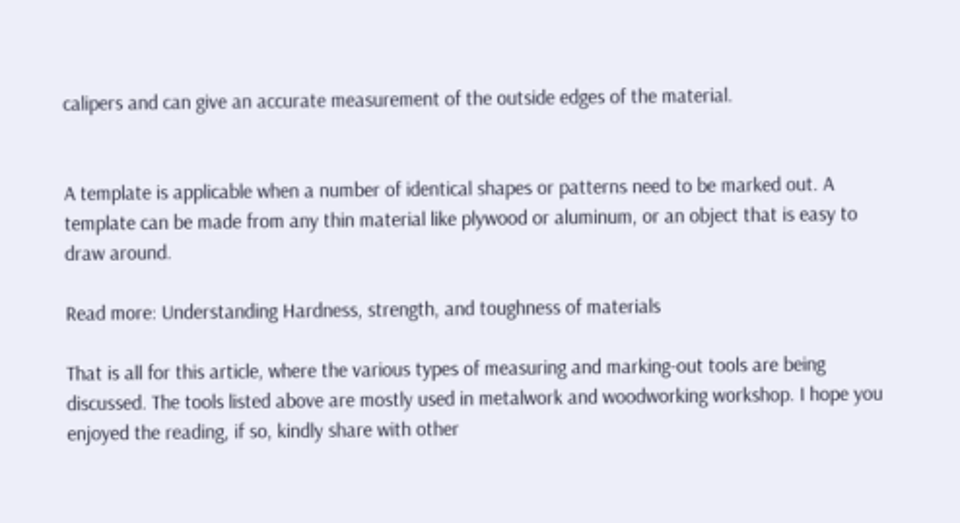calipers and can give an accurate measurement of the outside edges of the material.


A template is applicable when a number of identical shapes or patterns need to be marked out. A template can be made from any thin material like plywood or aluminum, or an object that is easy to draw around.

Read more: Understanding Hardness, strength, and toughness of materials

That is all for this article, where the various types of measuring and marking-out tools are being discussed. The tools listed above are mostly used in metalwork and woodworking workshop. I hope you enjoyed the reading, if so, kindly share with other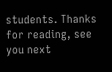students. Thanks for reading, see you next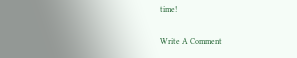time!

Write A Comment